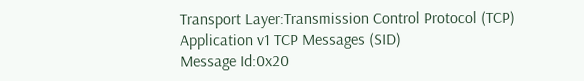Transport Layer:Transmission Control Protocol (TCP)
Application v1 TCP Messages (SID)
Message Id:0x20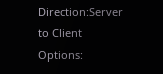Direction:Server to Client
Options: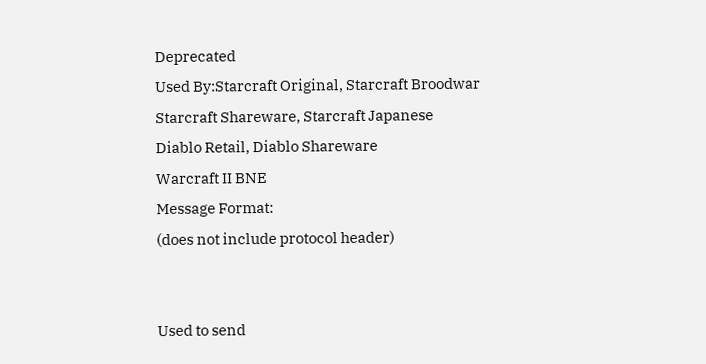Deprecated
Used By:Starcraft Original, Starcraft Broodwar
Starcraft Shareware, Starcraft Japanese
Diablo Retail, Diablo Shareware
Warcraft II BNE
Message Format:
(does not include protocol header)


Used to send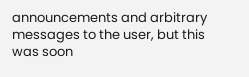announcements and arbitrary messages to the user, but this was soon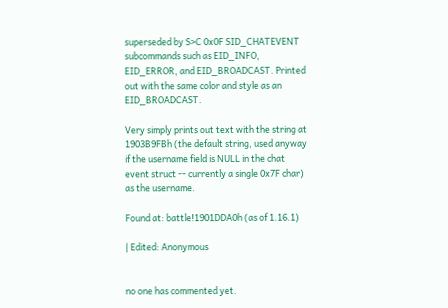superseded by S>C 0x0F SID_CHATEVENT subcommands such as EID_INFO, EID_ERROR, and EID_BROADCAST. Printed out with the same color and style as an EID_BROADCAST.

Very simply prints out text with the string at 1903B9FBh (the default string, used anyway if the username field is NULL in the chat event struct -- currently a single 0x7F char) as the username.

Found at: battle!1901DDA0h (as of 1.16.1)

| Edited: Anonymous


no one has commented yet.